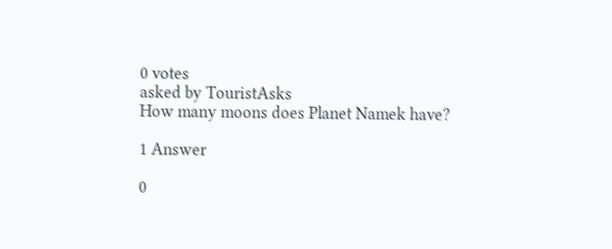0 votes
asked by TouristAsks
How many moons does Planet Namek have?

1 Answer

0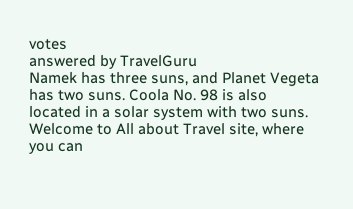votes
answered by TravelGuru
Namek has three suns, and Planet Vegeta has two suns. Coola No. 98 is also located in a solar system with two suns.
Welcome to All about Travel site, where you can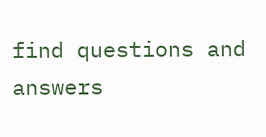find questions and answers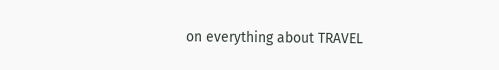on everything about TRAVEL